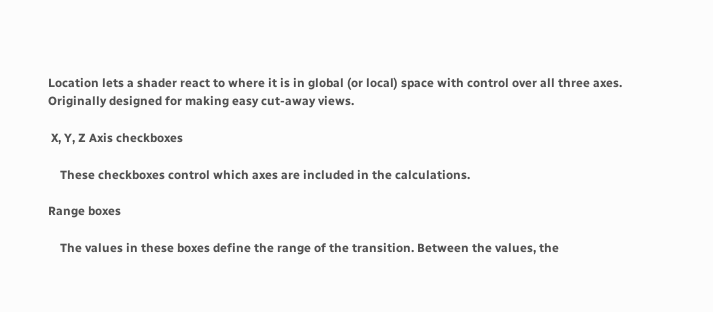Location lets a shader react to where it is in global (or local) space with control over all three axes. Originally designed for making easy cut-away views.

 X, Y, Z Axis checkboxes

    These checkboxes control which axes are included in the calculations.

Range boxes

    The values in these boxes define the range of the transition. Between the values, the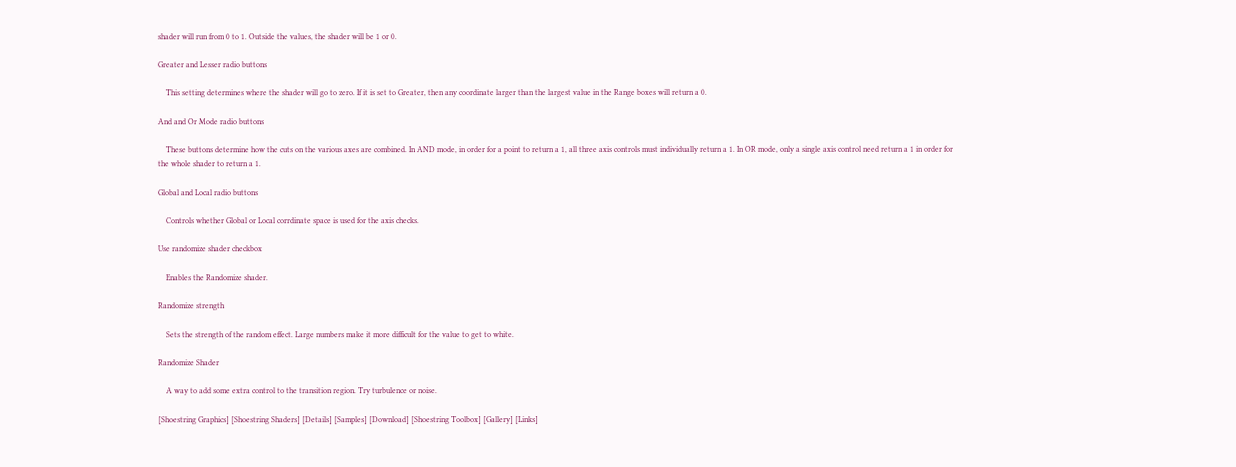shader will run from 0 to 1. Outside the values, the shader will be 1 or 0.

Greater and Lesser radio buttons

    This setting determines where the shader will go to zero. If it is set to Greater, then any coordinate larger than the largest value in the Range boxes will return a 0.

And and Or Mode radio buttons

    These buttons determine how the cuts on the various axes are combined. In AND mode, in order for a point to return a 1, all three axis controls must individually return a 1. In OR mode, only a single axis control need return a 1 in order for the whole shader to return a 1.

Global and Local radio buttons

    Controls whether Global or Local corrdinate space is used for the axis checks.

Use randomize shader checkbox

    Enables the Randomize shader.

Randomize strength

    Sets the strength of the random effect. Large numbers make it more difficult for the value to get to white.

Randomize Shader

    A way to add some extra control to the transition region. Try turbulence or noise.

[Shoestring Graphics] [Shoestring Shaders] [Details] [Samples] [Download] [Shoestring Toolbox] [Gallery] [Links]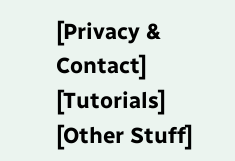[Privacy & Contact] [Tutorials] [Other Stuff]